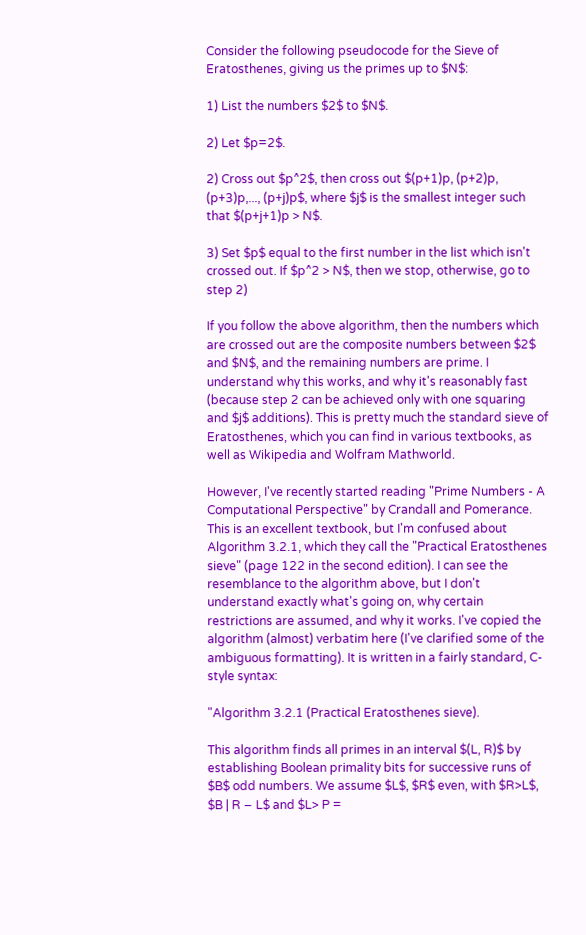Consider the following pseudocode for the Sieve of Eratosthenes, giving us the primes up to $N$:

1) List the numbers $2$ to $N$.

2) Let $p=2$.

2) Cross out $p^2$, then cross out $(p+1)p, (p+2)p, (p+3)p,..., (p+j)p$, where $j$ is the smallest integer such that $(p+j+1)p > N$.

3) Set $p$ equal to the first number in the list which isn't crossed out. If $p^2 > N$, then we stop, otherwise, go to step 2)

If you follow the above algorithm, then the numbers which are crossed out are the composite numbers between $2$ and $N$, and the remaining numbers are prime. I understand why this works, and why it's reasonably fast (because step 2 can be achieved only with one squaring and $j$ additions). This is pretty much the standard sieve of Eratosthenes, which you can find in various textbooks, as well as Wikipedia and Wolfram Mathworld.

However, I've recently started reading "Prime Numbers - A Computational Perspective" by Crandall and Pomerance. This is an excellent textbook, but I'm confused about Algorithm 3.2.1, which they call the "Practical Eratosthenes sieve" (page 122 in the second edition). I can see the resemblance to the algorithm above, but I don't understand exactly what's going on, why certain restrictions are assumed, and why it works. I've copied the algorithm (almost) verbatim here (I've clarified some of the ambiguous formatting). It is written in a fairly standard, C-style syntax:

"Algorithm 3.2.1 (Practical Eratosthenes sieve).

This algorithm finds all primes in an interval $(L, R)$ by establishing Boolean primality bits for successive runs of $B$ odd numbers. We assume $L$, $R$ even, with $R>L$, $B | R − L$ and $L> P =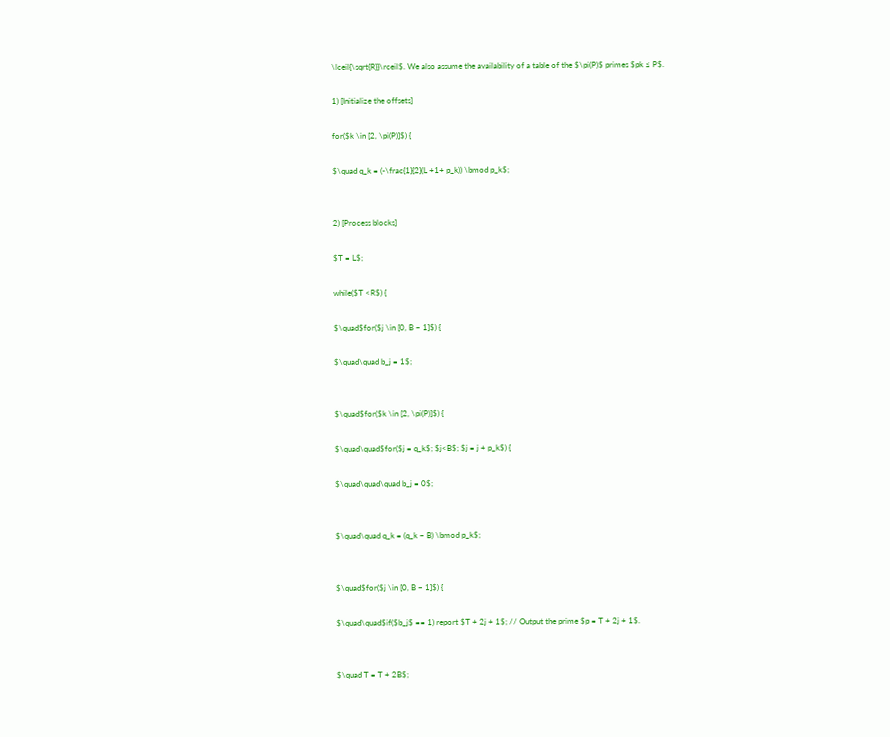\lceil{\sqrt{R}}\rceil$. We also assume the availability of a table of the $\pi(P)$ primes $pk ≤ P$.

1) [Initialize the offsets]

for($k \in [2, \pi(P)]$) {

$\quad q_k = (-\frac{1}{2}(L +1+ p_k)) \bmod p_k$;


2) [Process blocks]

$T = L$;

while($T <R$) {

$\quad$for($j \in [0, B − 1]$) {

$\quad\quad b_j = 1$;


$\quad$for($k \in [2, \pi(P)]$) {

$\quad\quad$for($j = q_k$; $j<B$; $j = j + p_k$) {

$\quad\quad\quad b_j = 0$;


$\quad\quad q_k = (q_k − B) \bmod p_k$;


$\quad$for($j \in [0, B − 1]$) {

$\quad\quad$if($b_j$ == 1) report $T + 2j + 1$; // Output the prime $p = T + 2j + 1$.


$\quad T = T + 2B$;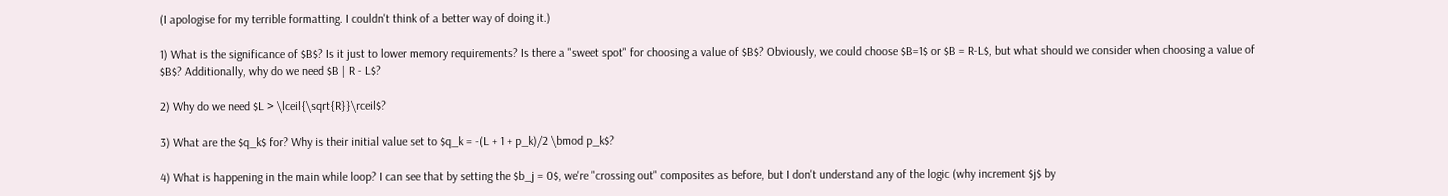(I apologise for my terrible formatting. I couldn't think of a better way of doing it.)

1) What is the significance of $B$? Is it just to lower memory requirements? Is there a "sweet spot" for choosing a value of $B$? Obviously, we could choose $B=1$ or $B = R-L$, but what should we consider when choosing a value of $B$? Additionally, why do we need $B | R - L$?

2) Why do we need $L > \lceil{\sqrt{R}}\rceil$?

3) What are the $q_k$ for? Why is their initial value set to $q_k = -(L + 1 + p_k)/2 \bmod p_k$?

4) What is happening in the main while loop? I can see that by setting the $b_j = 0$, we're "crossing out" composites as before, but I don't understand any of the logic (why increment $j$ by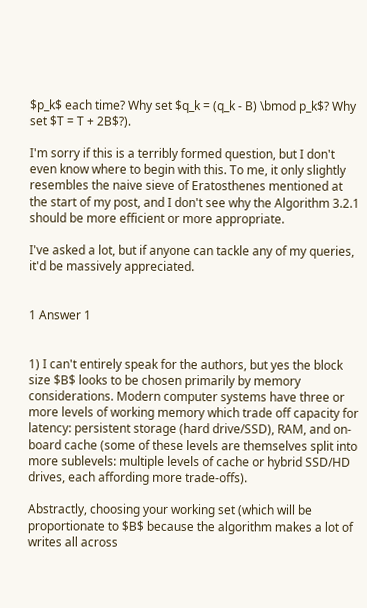$p_k$ each time? Why set $q_k = (q_k - B) \bmod p_k$? Why set $T = T + 2B$?).

I'm sorry if this is a terribly formed question, but I don't even know where to begin with this. To me, it only slightly resembles the naive sieve of Eratosthenes mentioned at the start of my post, and I don't see why the Algorithm 3.2.1 should be more efficient or more appropriate.

I've asked a lot, but if anyone can tackle any of my queries, it'd be massively appreciated.


1 Answer 1


1) I can't entirely speak for the authors, but yes the block size $B$ looks to be chosen primarily by memory considerations. Modern computer systems have three or more levels of working memory which trade off capacity for latency: persistent storage (hard drive/SSD), RAM, and on-board cache (some of these levels are themselves split into more sublevels: multiple levels of cache or hybrid SSD/HD drives, each affording more trade-offs).

Abstractly, choosing your working set (which will be proportionate to $B$ because the algorithm makes a lot of writes all across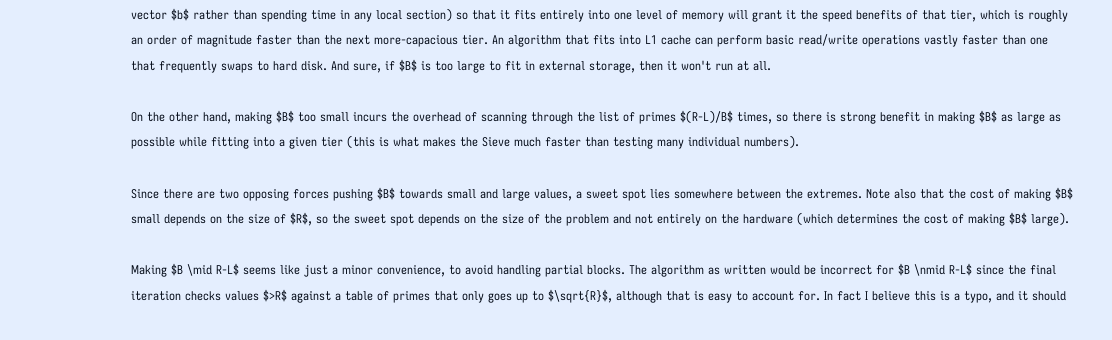vector $b$ rather than spending time in any local section) so that it fits entirely into one level of memory will grant it the speed benefits of that tier, which is roughly an order of magnitude faster than the next more-capacious tier. An algorithm that fits into L1 cache can perform basic read/write operations vastly faster than one that frequently swaps to hard disk. And sure, if $B$ is too large to fit in external storage, then it won't run at all.

On the other hand, making $B$ too small incurs the overhead of scanning through the list of primes $(R-L)/B$ times, so there is strong benefit in making $B$ as large as possible while fitting into a given tier (this is what makes the Sieve much faster than testing many individual numbers).

Since there are two opposing forces pushing $B$ towards small and large values, a sweet spot lies somewhere between the extremes. Note also that the cost of making $B$ small depends on the size of $R$, so the sweet spot depends on the size of the problem and not entirely on the hardware (which determines the cost of making $B$ large).

Making $B \mid R-L$ seems like just a minor convenience, to avoid handling partial blocks. The algorithm as written would be incorrect for $B \nmid R-L$ since the final iteration checks values $>R$ against a table of primes that only goes up to $\sqrt{R}$, although that is easy to account for. In fact I believe this is a typo, and it should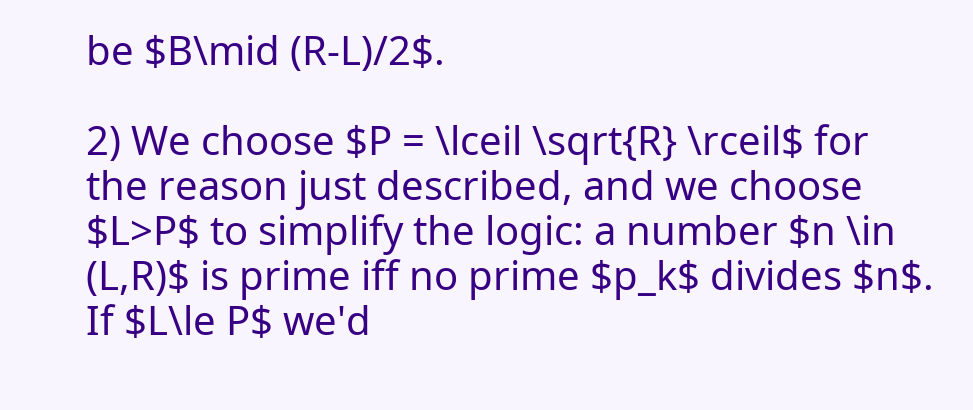be $B\mid (R-L)/2$.

2) We choose $P = \lceil \sqrt{R} \rceil$ for the reason just described, and we choose $L>P$ to simplify the logic: a number $n \in (L,R)$ is prime iff no prime $p_k$ divides $n$. If $L\le P$ we'd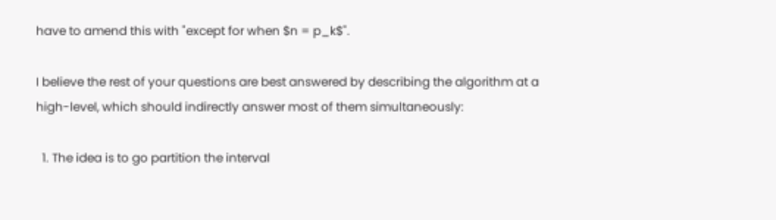have to amend this with "except for when $n = p_k$".

I believe the rest of your questions are best answered by describing the algorithm at a high-level, which should indirectly answer most of them simultaneously:

  1. The idea is to go partition the interval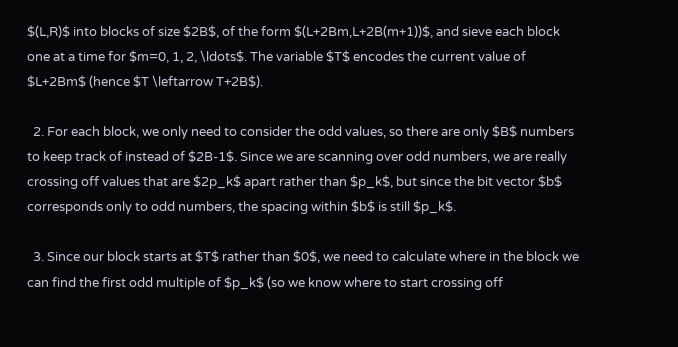$(L,R)$ into blocks of size $2B$, of the form $(L+2Bm,L+2B(m+1))$, and sieve each block one at a time for $m=0, 1, 2, \ldots$. The variable $T$ encodes the current value of $L+2Bm$ (hence $T \leftarrow T+2B$).

  2. For each block, we only need to consider the odd values, so there are only $B$ numbers to keep track of instead of $2B-1$. Since we are scanning over odd numbers, we are really crossing off values that are $2p_k$ apart rather than $p_k$, but since the bit vector $b$ corresponds only to odd numbers, the spacing within $b$ is still $p_k$.

  3. Since our block starts at $T$ rather than $0$, we need to calculate where in the block we can find the first odd multiple of $p_k$ (so we know where to start crossing off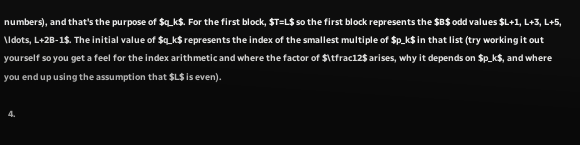numbers), and that's the purpose of $q_k$. For the first block, $T=L$ so the first block represents the $B$ odd values $L+1, L+3, L+5, \ldots, L+2B-1$. The initial value of $q_k$ represents the index of the smallest multiple of $p_k$ in that list (try working it out yourself so you get a feel for the index arithmetic and where the factor of $\tfrac12$ arises, why it depends on $p_k$, and where you end up using the assumption that $L$ is even).

  4.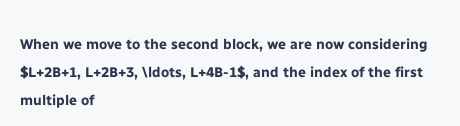When we move to the second block, we are now considering $L+2B+1, L+2B+3, \ldots, L+4B-1$, and the index of the first multiple of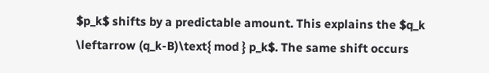$p_k$ shifts by a predictable amount. This explains the $q_k \leftarrow (q_k-B)\text{ mod } p_k$. The same shift occurs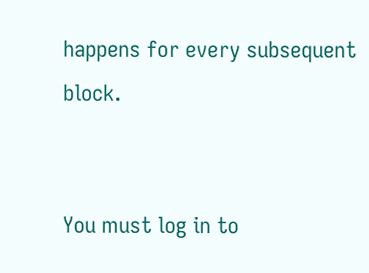happens for every subsequent block.


You must log in to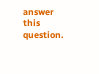answer this question.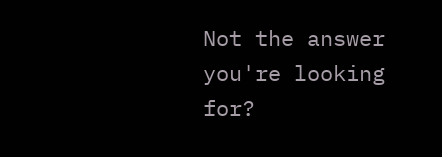Not the answer you're looking for?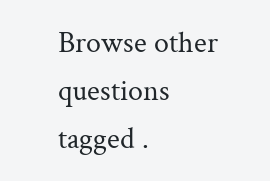Browse other questions tagged .